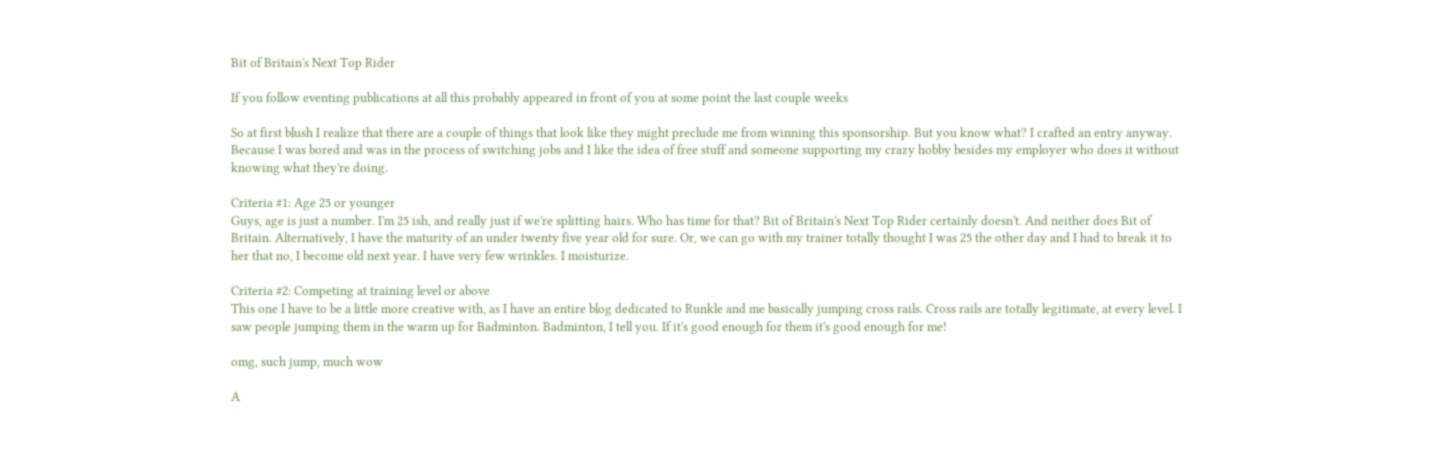Bit of Britain's Next Top Rider

If you follow eventing publications at all this probably appeared in front of you at some point the last couple weeks

So at first blush I realize that there are a couple of things that look like they might preclude me from winning this sponsorship. But you know what? I crafted an entry anyway. Because I was bored and was in the process of switching jobs and I like the idea of free stuff and someone supporting my crazy hobby besides my employer who does it without knowing what they're doing.

Criteria #1: Age 25 or younger
Guys, age is just a number. I'm 25 ish, and really just if we're splitting hairs. Who has time for that? Bit of Britain's Next Top Rider certainly doesn't. And neither does Bit of Britain. Alternatively, I have the maturity of an under twenty five year old for sure. Or, we can go with my trainer totally thought I was 25 the other day and I had to break it to her that no, I become old next year. I have very few wrinkles. I moisturize.

Criteria #2: Competing at training level or above
This one I have to be a little more creative with, as I have an entire blog dedicated to Runkle and me basically jumping cross rails. Cross rails are totally legitimate, at every level. I saw people jumping them in the warm up for Badminton. Badminton, I tell you. If it's good enough for them it's good enough for me!

omg, such jump, much wow

A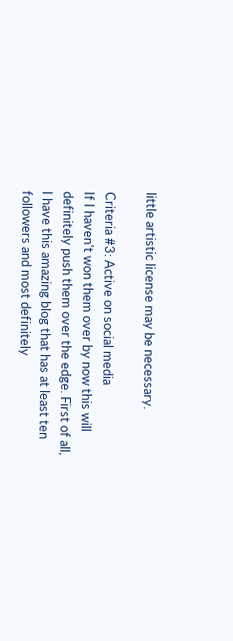little artistic license may be necessary.

Criteria #3: Active on social media
If I haven't won them over by now this will definitely push them over the edge. First of all, I have this amazing blog that has at least ten followers and most definitely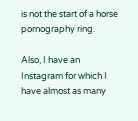is not the start of a horse pornography ring.

Also, I have an Instagram for which I have almost as many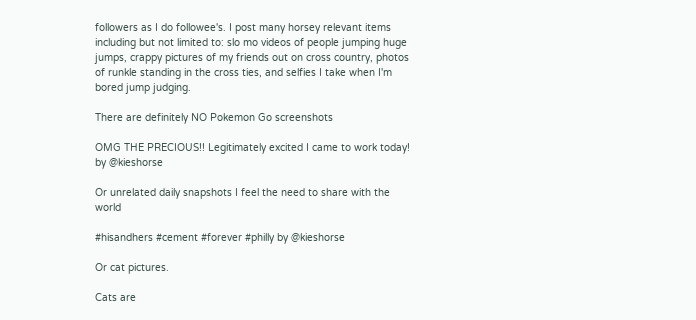followers as I do followee's. I post many horsey relevant items including but not limited to: slo mo videos of people jumping huge jumps, crappy pictures of my friends out on cross country, photos of runkle standing in the cross ties, and selfies I take when I'm bored jump judging.

There are definitely NO Pokemon Go screenshots

OMG THE PRECIOUS!! Legitimately excited I came to work today! by @kieshorse

Or unrelated daily snapshots I feel the need to share with the world

#hisandhers #cement #forever #philly by @kieshorse

Or cat pictures.

Cats are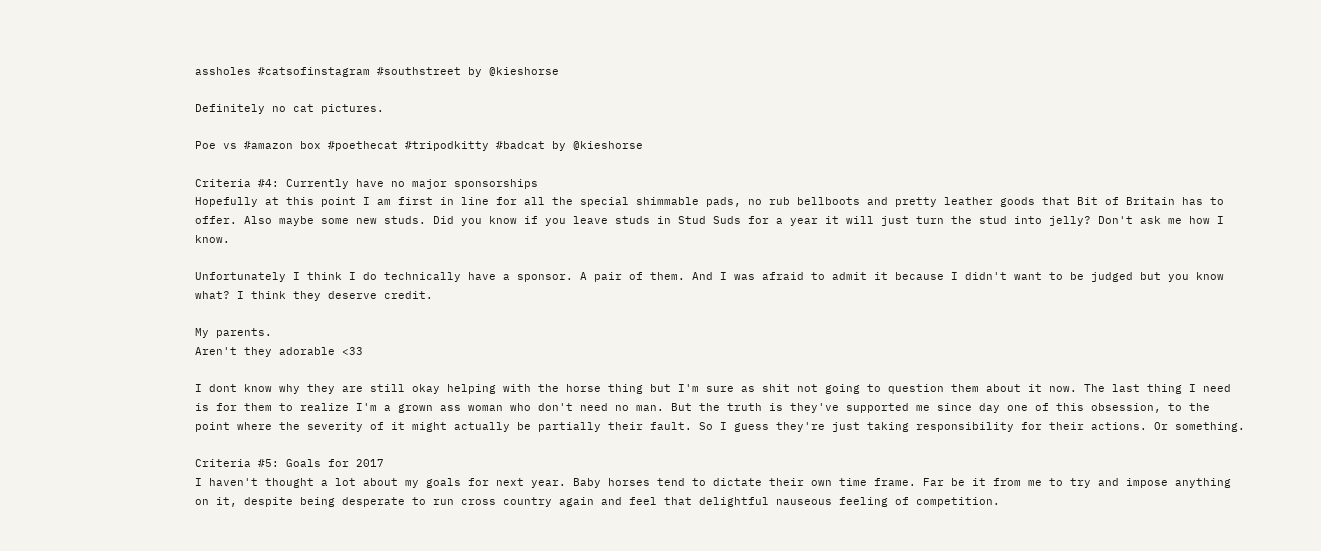assholes #catsofinstagram #southstreet by @kieshorse

Definitely no cat pictures.

Poe vs #amazon box #poethecat #tripodkitty #badcat by @kieshorse

Criteria #4: Currently have no major sponsorships
Hopefully at this point I am first in line for all the special shimmable pads, no rub bellboots and pretty leather goods that Bit of Britain has to offer. Also maybe some new studs. Did you know if you leave studs in Stud Suds for a year it will just turn the stud into jelly? Don't ask me how I know.

Unfortunately I think I do technically have a sponsor. A pair of them. And I was afraid to admit it because I didn't want to be judged but you know what? I think they deserve credit.

My parents.
Aren't they adorable <33

I dont know why they are still okay helping with the horse thing but I'm sure as shit not going to question them about it now. The last thing I need is for them to realize I'm a grown ass woman who don't need no man. But the truth is they've supported me since day one of this obsession, to the point where the severity of it might actually be partially their fault. So I guess they're just taking responsibility for their actions. Or something.

Criteria #5: Goals for 2017
I haven't thought a lot about my goals for next year. Baby horses tend to dictate their own time frame. Far be it from me to try and impose anything on it, despite being desperate to run cross country again and feel that delightful nauseous feeling of competition.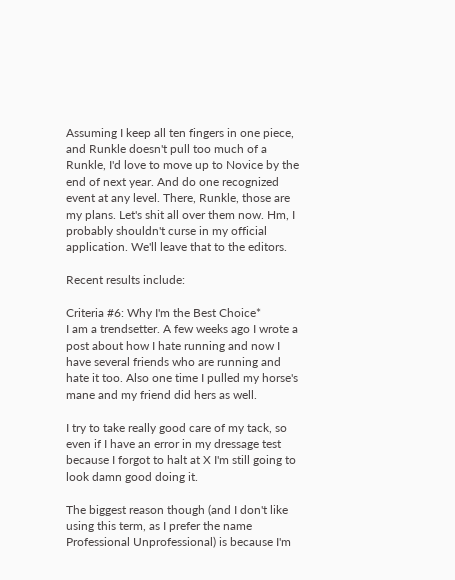Assuming I keep all ten fingers in one piece, and Runkle doesn't pull too much of a Runkle, I'd love to move up to Novice by the end of next year. And do one recognized event at any level. There, Runkle, those are my plans. Let's shit all over them now. Hm, I probably shouldn't curse in my official application. We'll leave that to the editors.

Recent results include:

Criteria #6: Why I'm the Best Choice*
I am a trendsetter. A few weeks ago I wrote a post about how I hate running and now I have several friends who are running and hate it too. Also one time I pulled my horse's mane and my friend did hers as well.

I try to take really good care of my tack, so even if I have an error in my dressage test because I forgot to halt at X I'm still going to look damn good doing it.

The biggest reason though (and I don't like using this term, as I prefer the name Professional Unprofessional) is because I'm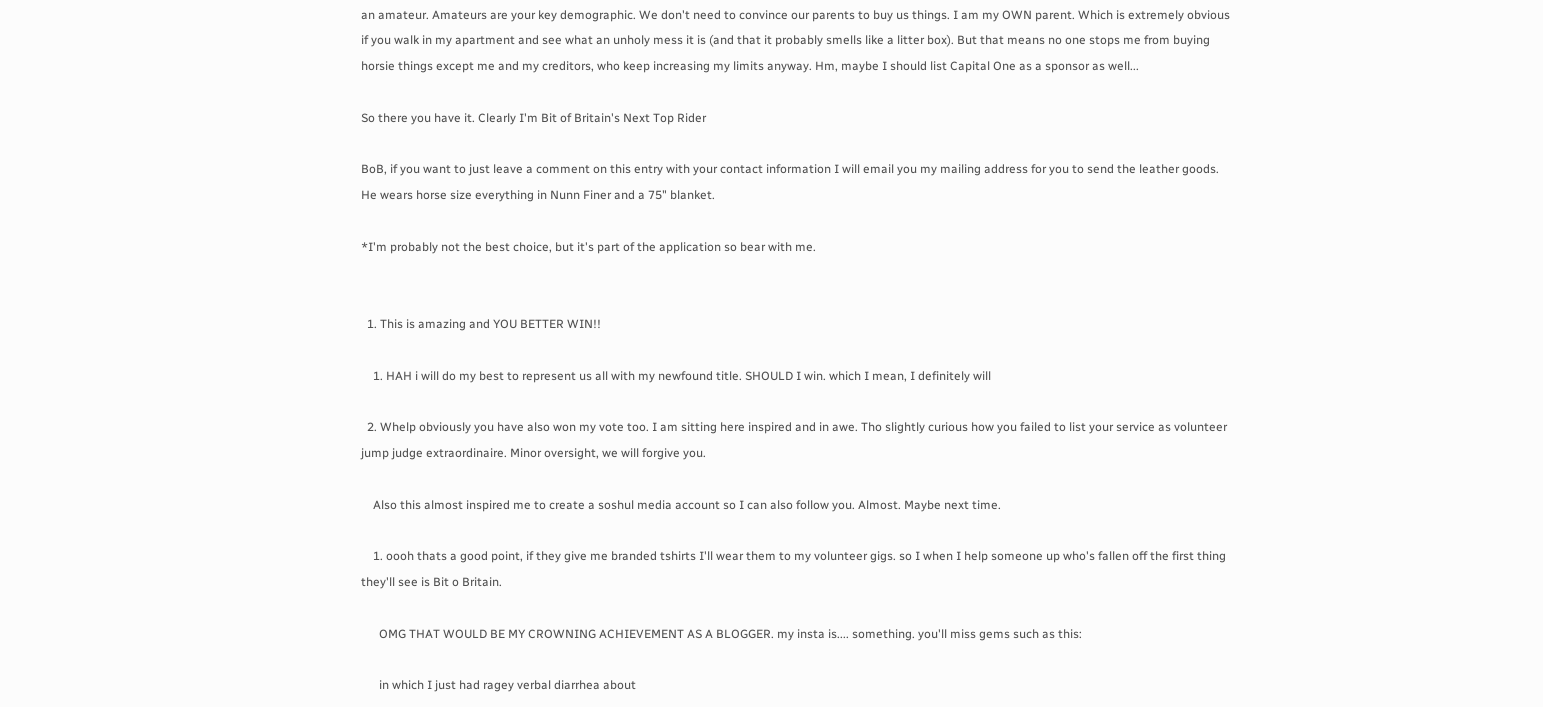an amateur. Amateurs are your key demographic. We don't need to convince our parents to buy us things. I am my OWN parent. Which is extremely obvious if you walk in my apartment and see what an unholy mess it is (and that it probably smells like a litter box). But that means no one stops me from buying horsie things except me and my creditors, who keep increasing my limits anyway. Hm, maybe I should list Capital One as a sponsor as well...

So there you have it. Clearly I'm Bit of Britain's Next Top Rider

BoB, if you want to just leave a comment on this entry with your contact information I will email you my mailing address for you to send the leather goods. He wears horse size everything in Nunn Finer and a 75" blanket.

*I'm probably not the best choice, but it's part of the application so bear with me.


  1. This is amazing and YOU BETTER WIN!!

    1. HAH i will do my best to represent us all with my newfound title. SHOULD I win. which I mean, I definitely will

  2. Whelp obviously you have also won my vote too. I am sitting here inspired and in awe. Tho slightly curious how you failed to list your service as volunteer jump judge extraordinaire. Minor oversight, we will forgive you.

    Also this almost inspired me to create a soshul media account so I can also follow you. Almost. Maybe next time.

    1. oooh thats a good point, if they give me branded tshirts I'll wear them to my volunteer gigs. so I when I help someone up who's fallen off the first thing they'll see is Bit o Britain.

      OMG THAT WOULD BE MY CROWNING ACHIEVEMENT AS A BLOGGER. my insta is.... something. you'll miss gems such as this:

      in which I just had ragey verbal diarrhea about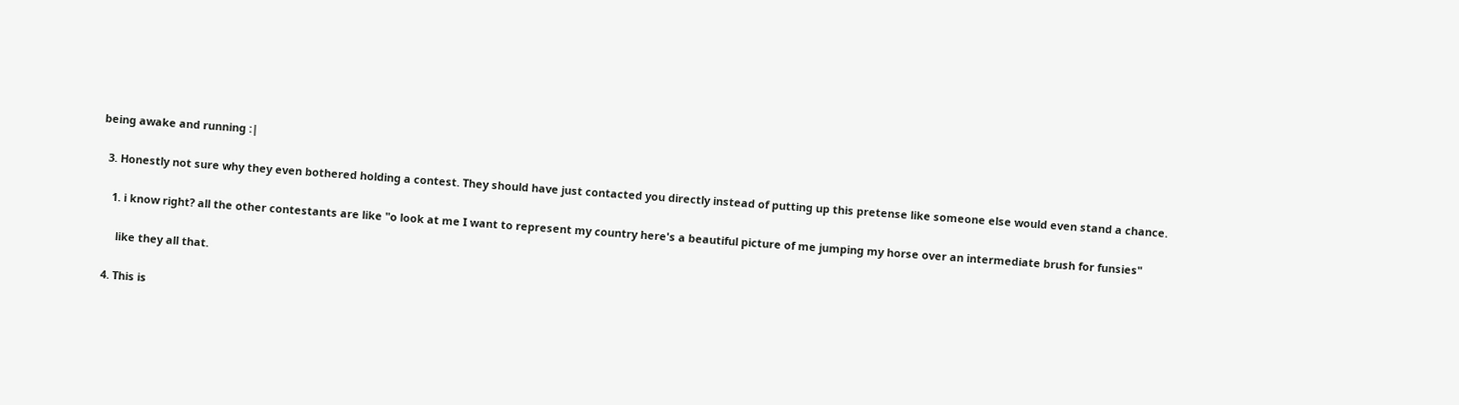being awake and running :|

  3. Honestly not sure why they even bothered holding a contest. They should have just contacted you directly instead of putting up this pretense like someone else would even stand a chance.

    1. i know right? all the other contestants are like "o look at me I want to represent my country here's a beautiful picture of me jumping my horse over an intermediate brush for funsies"

      like they all that.

  4. This is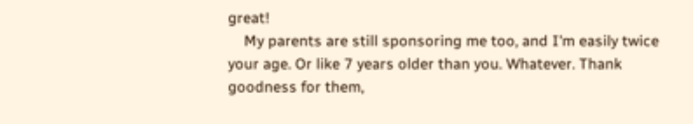great!
    My parents are still sponsoring me too, and I'm easily twice your age. Or like 7 years older than you. Whatever. Thank goodness for them,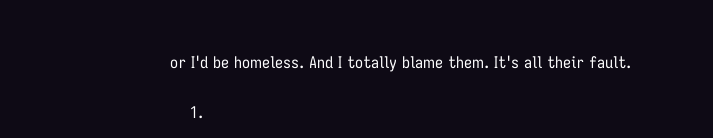or I'd be homeless. And I totally blame them. It's all their fault.

    1.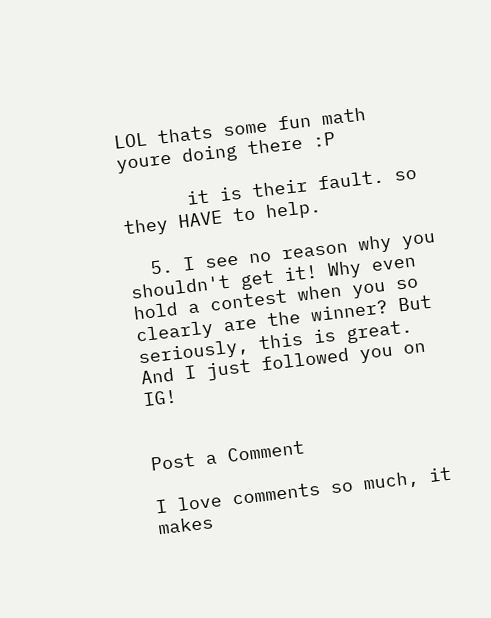LOL thats some fun math youre doing there :P

      it is their fault. so they HAVE to help.

  5. I see no reason why you shouldn't get it! Why even hold a contest when you so clearly are the winner? But seriously, this is great. And I just followed you on IG!


Post a Comment

I love comments so much, it makes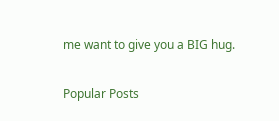me want to give you a BIG hug.

Popular Posts